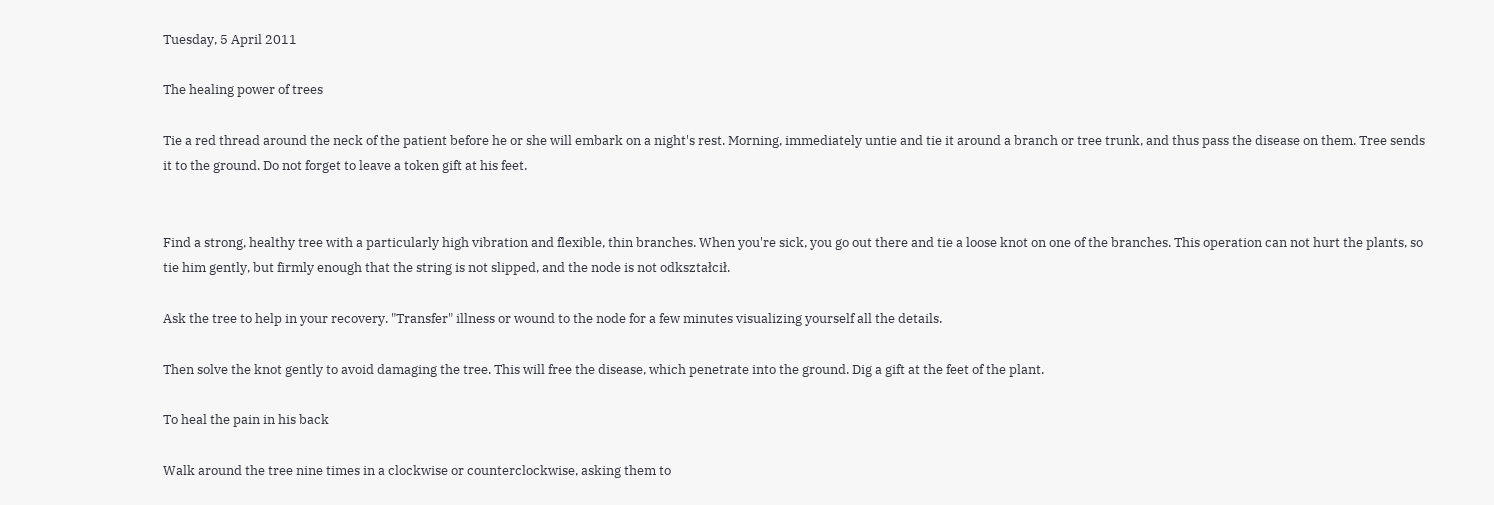Tuesday, 5 April 2011

The healing power of trees

Tie a red thread around the neck of the patient before he or she will embark on a night's rest. Morning, immediately untie and tie it around a branch or tree trunk, and thus pass the disease on them. Tree sends it to the ground. Do not forget to leave a token gift at his feet.


Find a strong, healthy tree with a particularly high vibration and flexible, thin branches. When you're sick, you go out there and tie a loose knot on one of the branches. This operation can not hurt the plants, so tie him gently, but firmly enough that the string is not slipped, and the node is not odkształcił.

Ask the tree to help in your recovery. "Transfer" illness or wound to the node for a few minutes visualizing yourself all the details.

Then solve the knot gently to avoid damaging the tree. This will free the disease, which penetrate into the ground. Dig a gift at the feet of the plant.

To heal the pain in his back

Walk around the tree nine times in a clockwise or counterclockwise, asking them to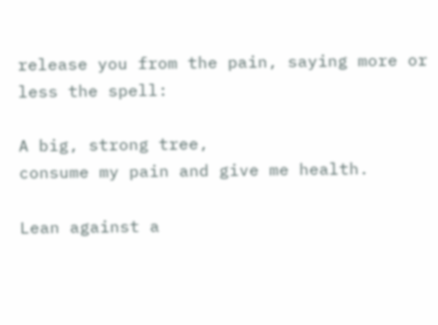release you from the pain, saying more or less the spell:

A big, strong tree,
consume my pain and give me health.

Lean against a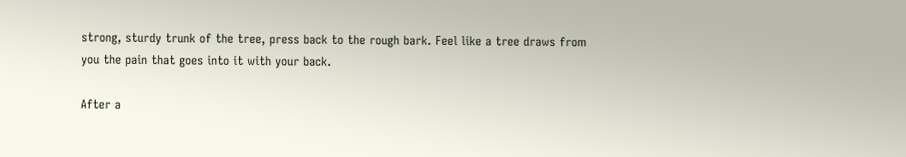strong, sturdy trunk of the tree, press back to the rough bark. Feel like a tree draws from you the pain that goes into it with your back.

After a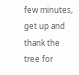few minutes, get up and thank the tree for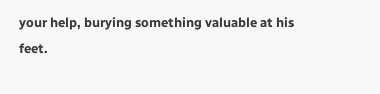your help, burying something valuable at his feet.